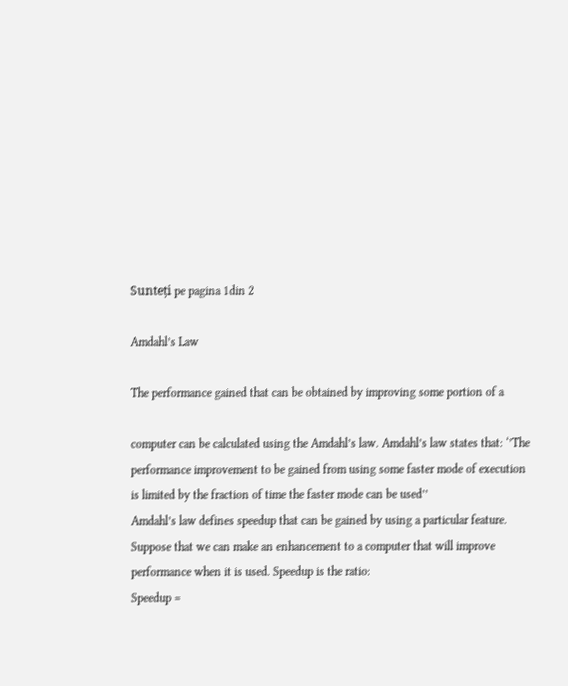Sunteți pe pagina 1din 2

Amdahl’s Law

The performance gained that can be obtained by improving some portion of a

computer can be calculated using the Amdahl’s law. Amdahl’s law states that: ‘’The
performance improvement to be gained from using some faster mode of execution
is limited by the fraction of time the faster mode can be used’’
Amdahl’s law defines speedup that can be gained by using a particular feature.
Suppose that we can make an enhancement to a computer that will improve
performance when it is used. Speedup is the ratio:
Speedup =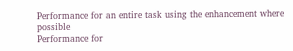Performance for an entire task using the enhancement where possible
Performance for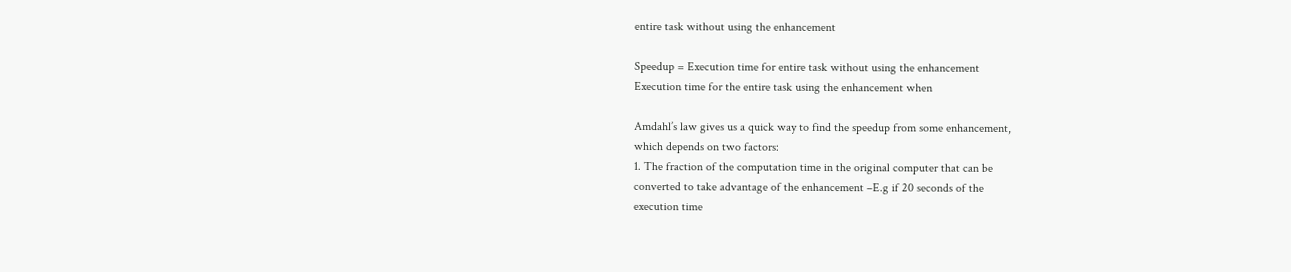entire task without using the enhancement

Speedup = Execution time for entire task without using the enhancement
Execution time for the entire task using the enhancement when

Amdahl’s law gives us a quick way to find the speedup from some enhancement,
which depends on two factors:
1. The fraction of the computation time in the original computer that can be
converted to take advantage of the enhancement –E.g if 20 seconds of the
execution time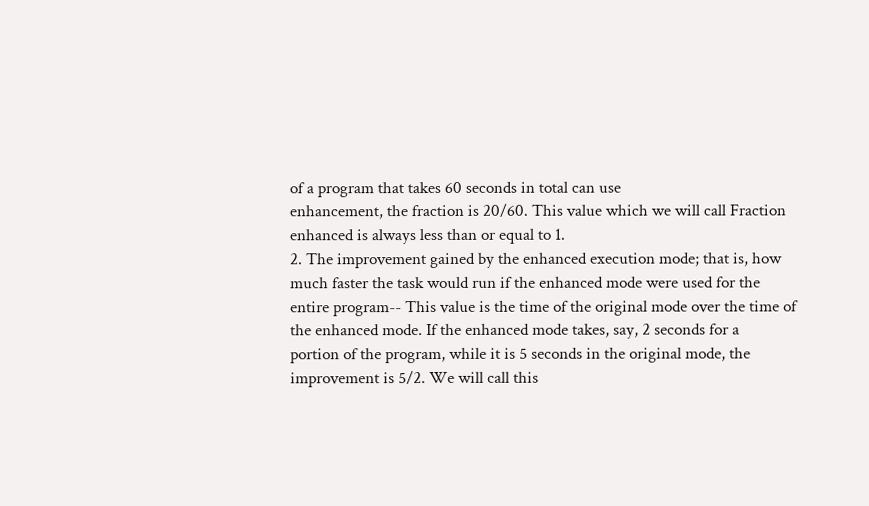of a program that takes 60 seconds in total can use
enhancement, the fraction is 20/60. This value which we will call Fraction
enhanced is always less than or equal to 1.
2. The improvement gained by the enhanced execution mode; that is, how
much faster the task would run if the enhanced mode were used for the
entire program-- This value is the time of the original mode over the time of
the enhanced mode. If the enhanced mode takes, say, 2 seconds for a
portion of the program, while it is 5 seconds in the original mode, the
improvement is 5/2. We will call this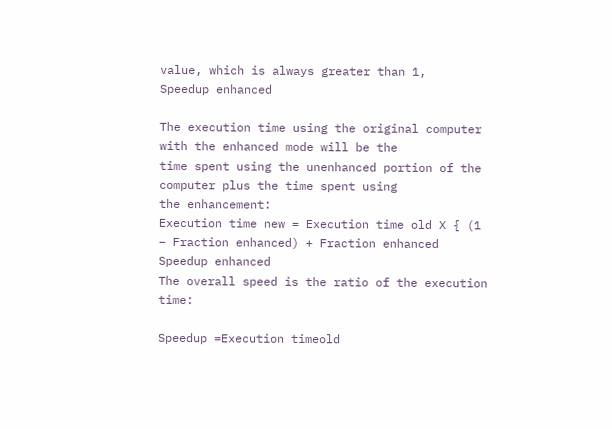value, which is always greater than 1,
Speedup enhanced

The execution time using the original computer with the enhanced mode will be the
time spent using the unenhanced portion of the computer plus the time spent using
the enhancement:
Execution time new = Execution time old X { (1 – Fraction enhanced) + Fraction enhanced
Speedup enhanced
The overall speed is the ratio of the execution time:

Speedup =Execution timeold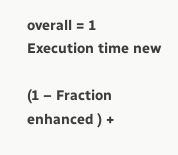overall = 1
Execution time new

(1 – Fraction enhanced ) +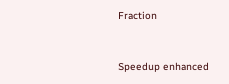Fraction


Speedup enhanced